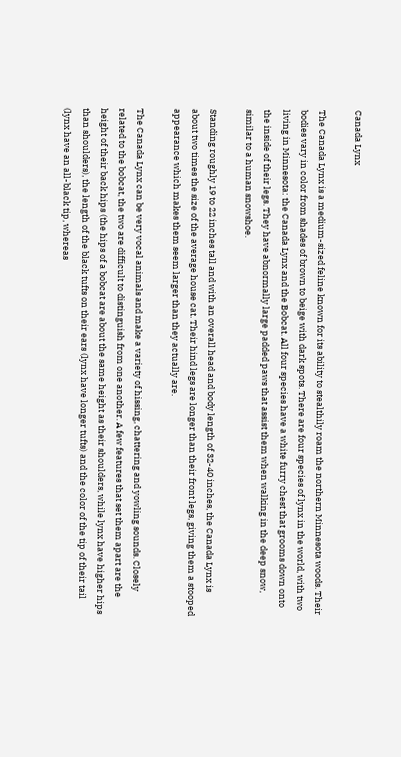Canada Lynx

The Canada Lynx is a medium-sized feline known for its ability to stealthily roam the northern Minnesota woods. Their bodies vary in color from shades of brown to beige with dark spots. There are four species of lynx in the world, with two living in Minnesota: the Canada Lynx and the Bobcat. All four species have a white furry chest that grooms down onto the inside of their legs. They have abnormally large padded paws that assist them when walking in the deep snow, similar to a human snowshoe.

Standing roughly 19 to 22 inches tall and with an overall head and body length of 32-40 inches, the Canada Lynx is about two times the size of the average house cat. Their hind legs are longer than their front legs, giving them a stooped appearance which makes them seem larger than they actually are.

The Canada Lynx can be very vocal animals and make a variety of hissing, chattering and yowling sounds. Closely related to the bobcat, the two are difficult to distinguish from one another. A few features that set them apart are the height of their back hips (the hips of a bobcat are about the same height as their shoulders, while lynx have higher hips than shoulders), the length of the black tufts on their ears (lynx have longer tufts) and the color of the tip of their tail (lynx have an all-black tip, whereas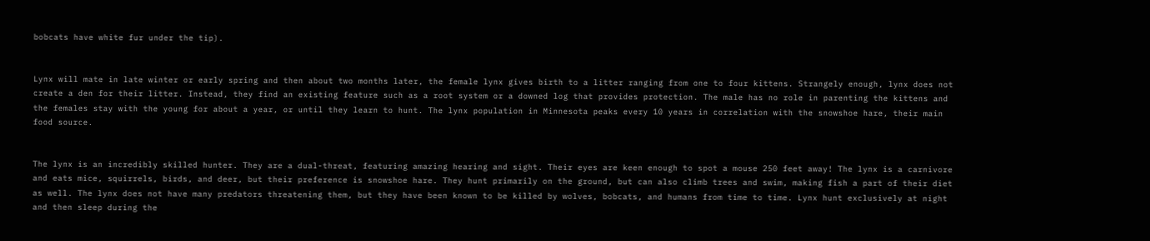bobcats have white fur under the tip).


Lynx will mate in late winter or early spring and then about two months later, the female lynx gives birth to a litter ranging from one to four kittens. Strangely enough, lynx does not create a den for their litter. Instead, they find an existing feature such as a root system or a downed log that provides protection. The male has no role in parenting the kittens and the females stay with the young for about a year, or until they learn to hunt. The lynx population in Minnesota peaks every 10 years in correlation with the snowshoe hare, their main food source.


The lynx is an incredibly skilled hunter. They are a dual-threat, featuring amazing hearing and sight. Their eyes are keen enough to spot a mouse 250 feet away! The lynx is a carnivore and eats mice, squirrels, birds, and deer, but their preference is snowshoe hare. They hunt primarily on the ground, but can also climb trees and swim, making fish a part of their diet as well. The lynx does not have many predators threatening them, but they have been known to be killed by wolves, bobcats, and humans from time to time. Lynx hunt exclusively at night and then sleep during the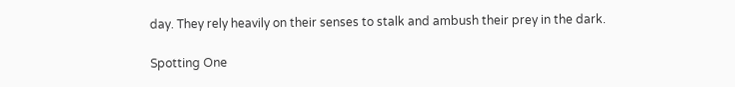day. They rely heavily on their senses to stalk and ambush their prey in the dark.

Spotting One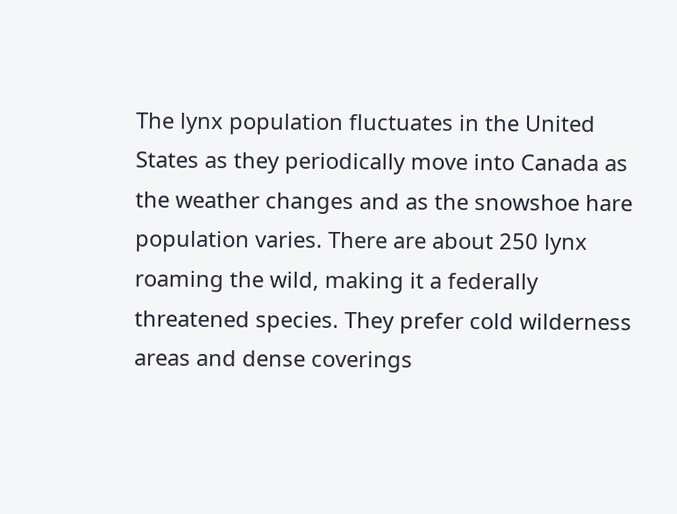The lynx population fluctuates in the United States as they periodically move into Canada as the weather changes and as the snowshoe hare population varies. There are about 250 lynx roaming the wild, making it a federally threatened species. They prefer cold wilderness areas and dense coverings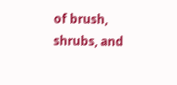of brush, shrubs, and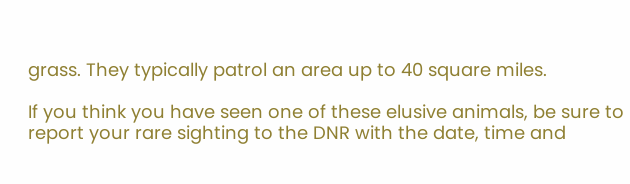grass. They typically patrol an area up to 40 square miles.

If you think you have seen one of these elusive animals, be sure to report your rare sighting to the DNR with the date, time and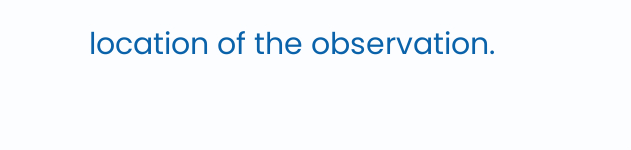location of the observation.